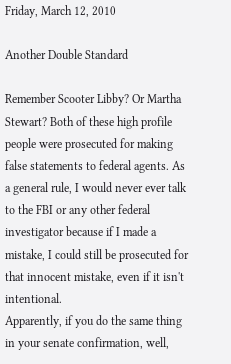Friday, March 12, 2010

Another Double Standard

Remember Scooter Libby? Or Martha Stewart? Both of these high profile people were prosecuted for making false statements to federal agents. As a general rule, I would never ever talk to the FBI or any other federal investigator because if I made a mistake, I could still be prosecuted for that innocent mistake, even if it isn't intentional.
Apparently, if you do the same thing in your senate confirmation, well,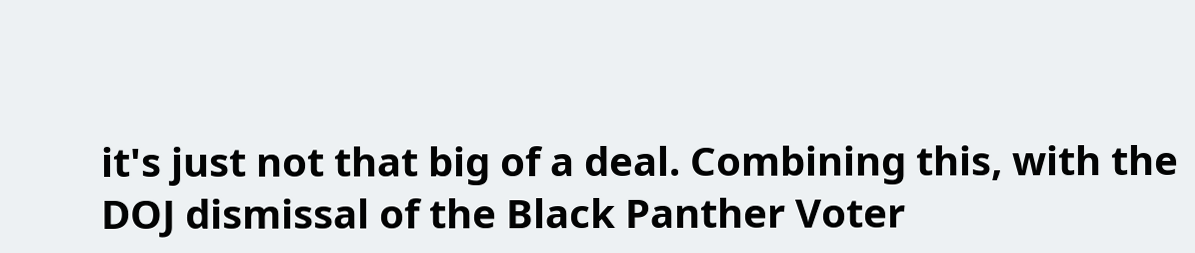it's just not that big of a deal. Combining this, with the DOJ dismissal of the Black Panther Voter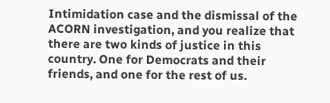Intimidation case and the dismissal of the ACORN investigation, and you realize that there are two kinds of justice in this country. One for Democrats and their friends, and one for the rest of us.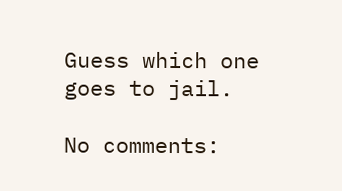Guess which one goes to jail.

No comments: